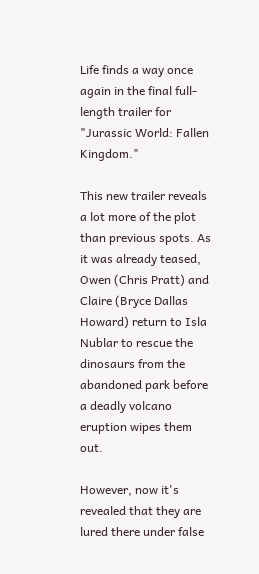Life finds a way once again in the final full-length trailer for "Jurassic World: Fallen Kingdom."

This new trailer reveals a lot more of the plot than previous spots. As it was already teased, Owen (Chris Pratt) and Claire (Bryce Dallas Howard) return to Isla Nublar to rescue the dinosaurs from the abandoned park before a deadly volcano eruption wipes them out.

However, now it's revealed that they are lured there under false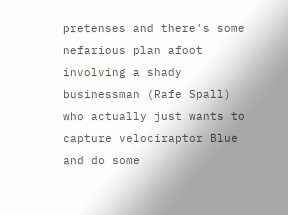pretenses and there's some nefarious plan afoot involving a shady businessman (Rafe Spall) who actually just wants to capture velociraptor Blue and do some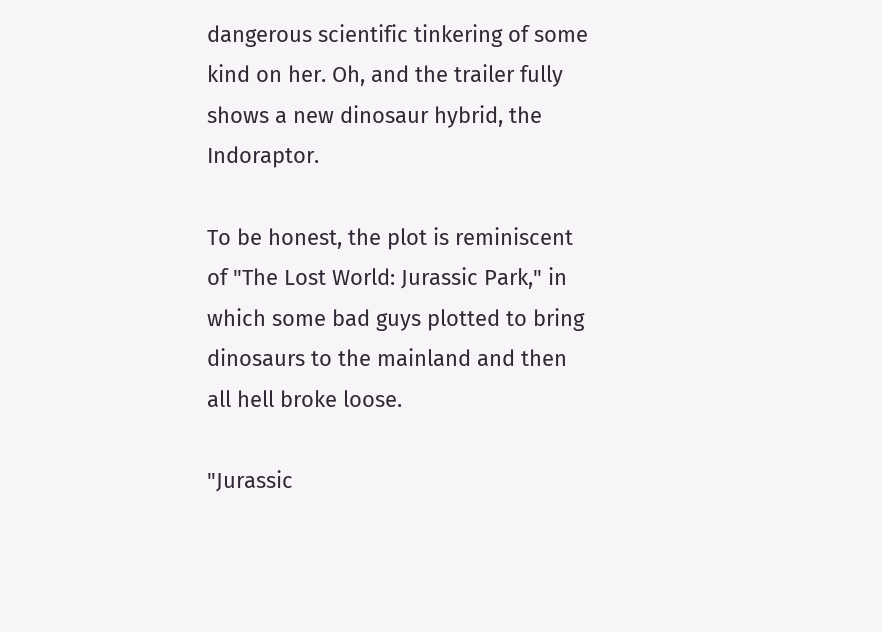dangerous scientific tinkering of some kind on her. Oh, and the trailer fully shows a new dinosaur hybrid, the Indoraptor.

To be honest, the plot is reminiscent of "The Lost World: Jurassic Park," in which some bad guys plotted to bring dinosaurs to the mainland and then all hell broke loose.

"Jurassic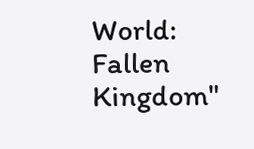World: Fallen Kingdom"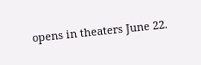opens in theaters June 22.